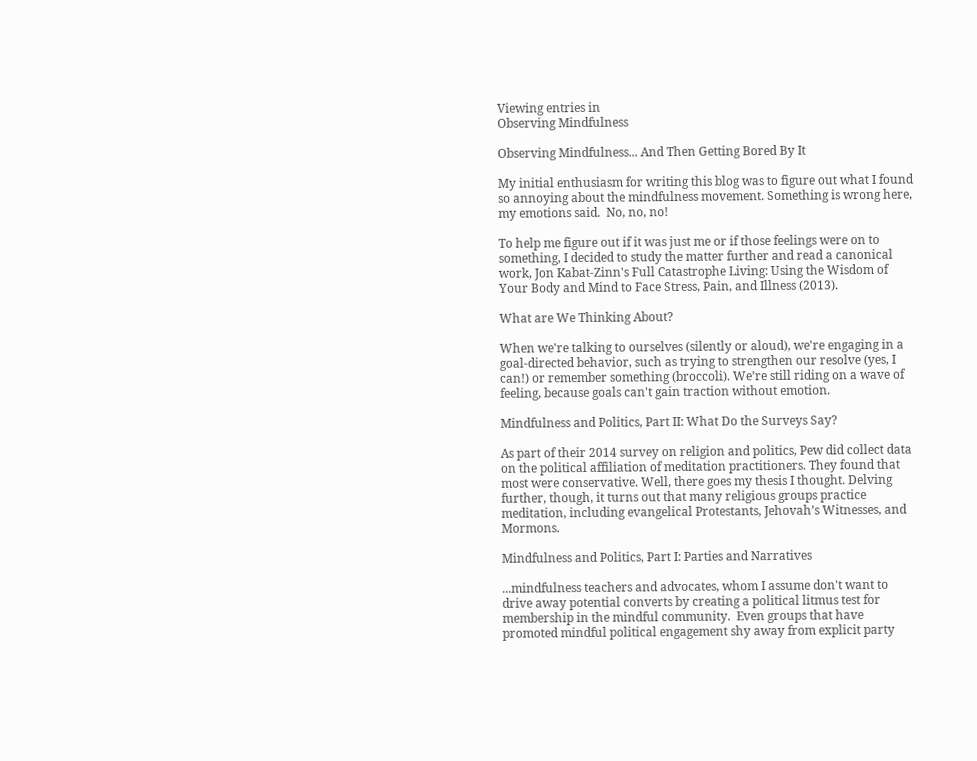Viewing entries in
Observing Mindfulness

Observing Mindfulness... And Then Getting Bored By It

My initial enthusiasm for writing this blog was to figure out what I found so annoying about the mindfulness movement. Something is wrong here, my emotions said.  No, no, no!

To help me figure out if it was just me or if those feelings were on to something, I decided to study the matter further and read a canonical work, Jon Kabat-Zinn's Full Catastrophe Living: Using the Wisdom of Your Body and Mind to Face Stress, Pain, and Illness (2013).

What are We Thinking About?

When we're talking to ourselves (silently or aloud), we're engaging in a goal-directed behavior, such as trying to strengthen our resolve (yes, I can!) or remember something (broccoli). We’re still riding on a wave of feeling, because goals can't gain traction without emotion.

Mindfulness and Politics, Part II: What Do the Surveys Say?

As part of their 2014 survey on religion and politics, Pew did collect data on the political affiliation of meditation practitioners. They found that most were conservative. Well, there goes my thesis I thought. Delving further, though, it turns out that many religious groups practice meditation, including evangelical Protestants, Jehovah’s Witnesses, and Mormons.

Mindfulness and Politics, Part I: Parties and Narratives

...mindfulness teachers and advocates, whom I assume don't want to drive away potential converts by creating a political litmus test for membership in the mindful community.  Even groups that have promoted mindful political engagement shy away from explicit party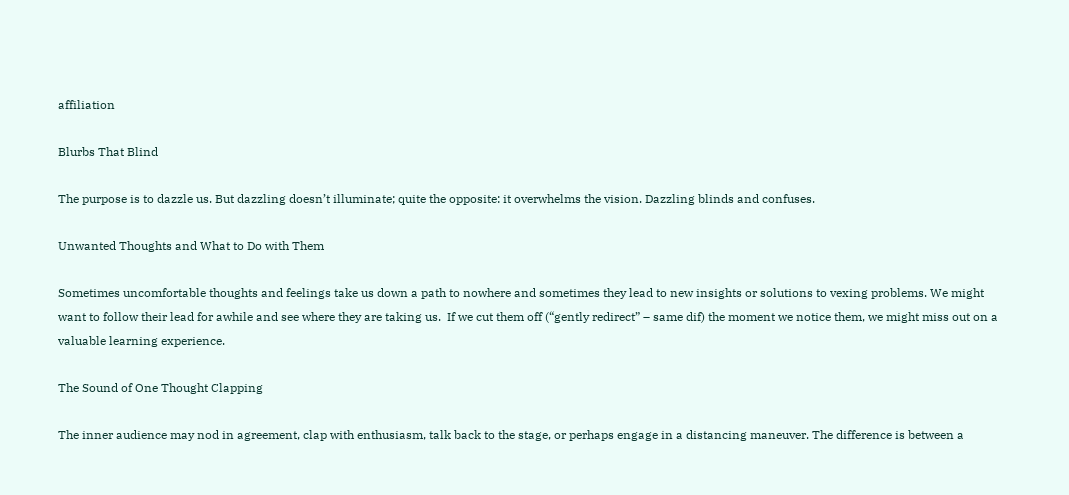affiliation

Blurbs That Blind

The purpose is to dazzle us. But dazzling doesn’t illuminate; quite the opposite: it overwhelms the vision. Dazzling blinds and confuses.

Unwanted Thoughts and What to Do with Them

Sometimes uncomfortable thoughts and feelings take us down a path to nowhere and sometimes they lead to new insights or solutions to vexing problems. We might want to follow their lead for awhile and see where they are taking us.  If we cut them off (“gently redirect” – same dif) the moment we notice them, we might miss out on a valuable learning experience.

The Sound of One Thought Clapping

The inner audience may nod in agreement, clap with enthusiasm, talk back to the stage, or perhaps engage in a distancing maneuver. The difference is between a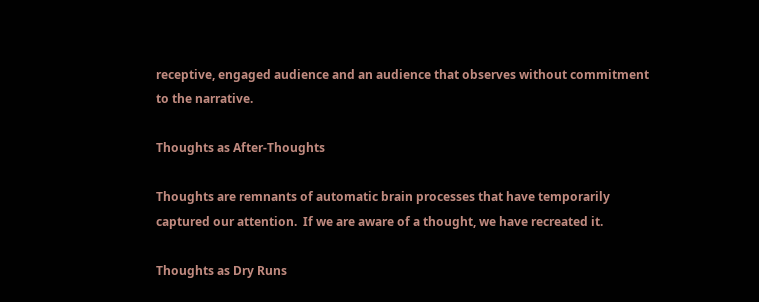receptive, engaged audience and an audience that observes without commitment to the narrative.

Thoughts as After-Thoughts

Thoughts are remnants of automatic brain processes that have temporarily captured our attention.  If we are aware of a thought, we have recreated it.

Thoughts as Dry Runs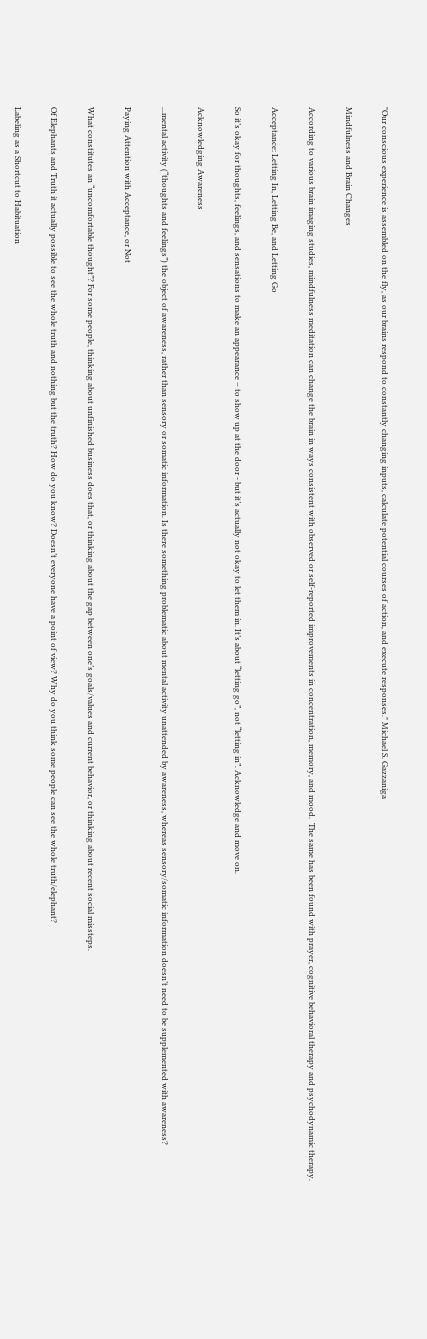"Our conscious experience is assembled on the fly, as our brains respond to constantly changing inputs, calculate potential courses of action, and execute responses." Michael S. Gazzaniga

Mindfulness and Brain Changes

According to various brain imaging studies, mindfulness meditation can change the brain in ways consistent with observed or self-reported improvements in concentration, memory, and mood.  The same has been found with prayer, cognitive behavioral therapy and psychodynamic therapy.

Acceptance: Letting In, Letting Be, and Letting Go

So it’s okay for thoughts, feelings, and sensations to make an appearance – to show up at the door - but it’s actually not okay to let them in. It’s about “letting go”, not “letting in”. Acknowledge and move on.

Acknowledging Awareness

...mental activity (“thoughts and feelings”) the object of awareness, rather than sensory or somatic information. Is there something problematic about mental activity unattended by awareness, whereas sensory/somatic information doesn’t need to be supplemented with awareness?

Paying Attention with Acceptance, or Not

What constitutes an “uncomfortable thought”? For some people, thinking about unfinished business does that, or thinking about the gap between one’s goals/values and current behavior, or thinking about recent social missteps.

Of Elephants and Truth it actually possible to see the whole truth and nothing but the truth? How do you know? Doesn’t everyone have a point of view? Why do you think some people can see the whole truth/elephant?

Labeling as a Shortcut to Habituation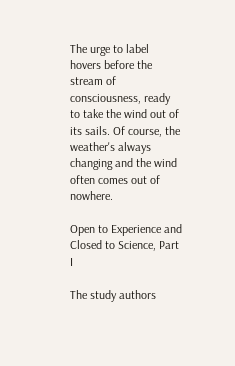The urge to label hovers before the stream of consciousness, ready to take the wind out of its sails. Of course, the weather's always changing and the wind often comes out of nowhere.

Open to Experience and Closed to Science, Part I

The study authors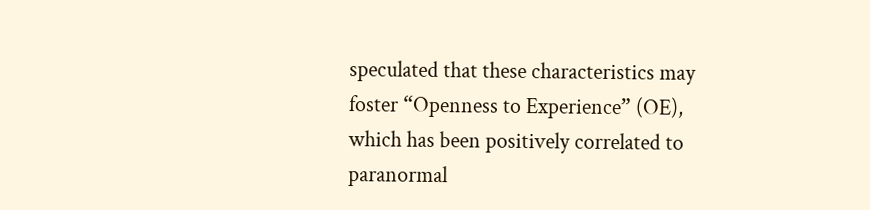speculated that these characteristics may foster “Openness to Experience” (OE), which has been positively correlated to paranormal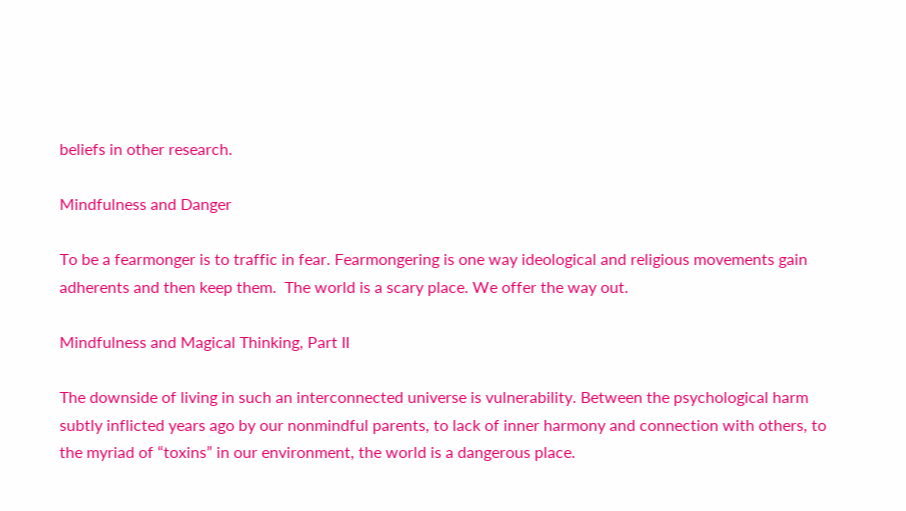beliefs in other research.

Mindfulness and Danger

To be a fearmonger is to traffic in fear. Fearmongering is one way ideological and religious movements gain adherents and then keep them.  The world is a scary place. We offer the way out.

Mindfulness and Magical Thinking, Part II

The downside of living in such an interconnected universe is vulnerability. Between the psychological harm subtly inflicted years ago by our nonmindful parents, to lack of inner harmony and connection with others, to the myriad of “toxins” in our environment, the world is a dangerous place.